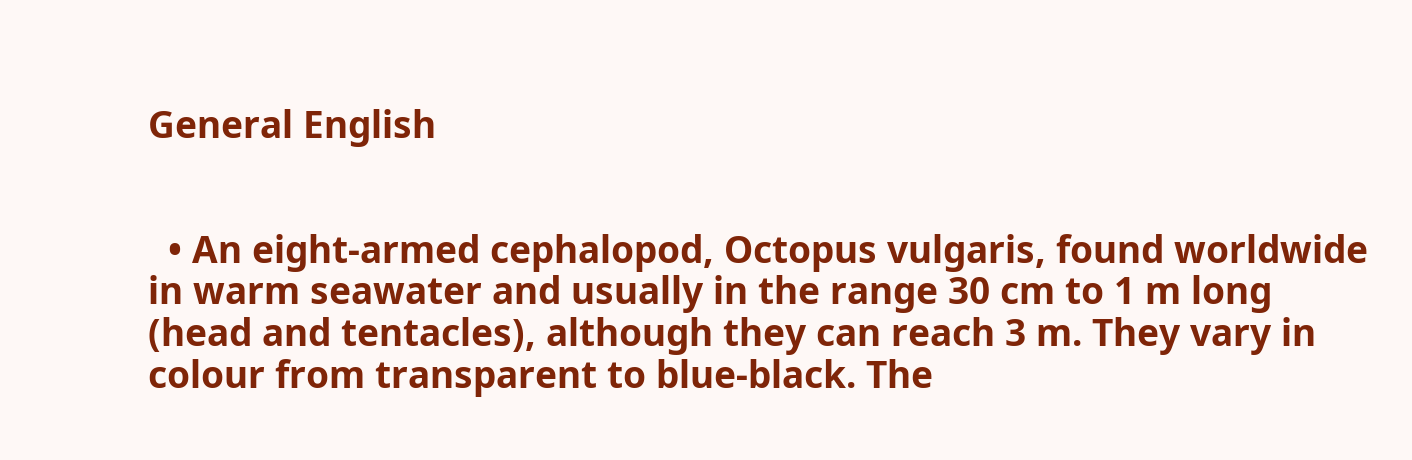General English


  • An eight-armed cephalopod, Octopus vulgaris, found worldwide in warm seawater and usually in the range 30 cm to 1 m long (head and tentacles), although they can reach 3 m. They vary in colour from transparent to blue-black. The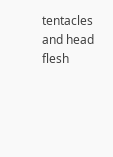tentacles and head flesh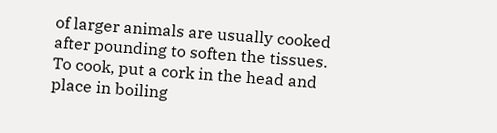of larger animals are usually cooked after pounding to soften the tissues. To cook, put a cork in the head and place in boiling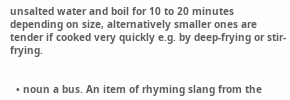unsalted water and boil for 10 to 20 minutes depending on size, alternatively smaller ones are tender if cooked very quickly e.g. by deep-frying or stir-frying.


  • noun a bus. An item of rhyming slang from the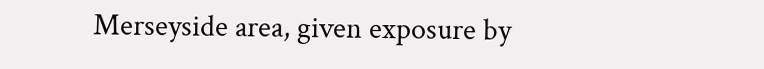Merseyside area, given exposure by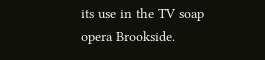its use in the TV soap opera Brookside.